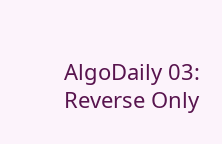AlgoDaily 03: Reverse Only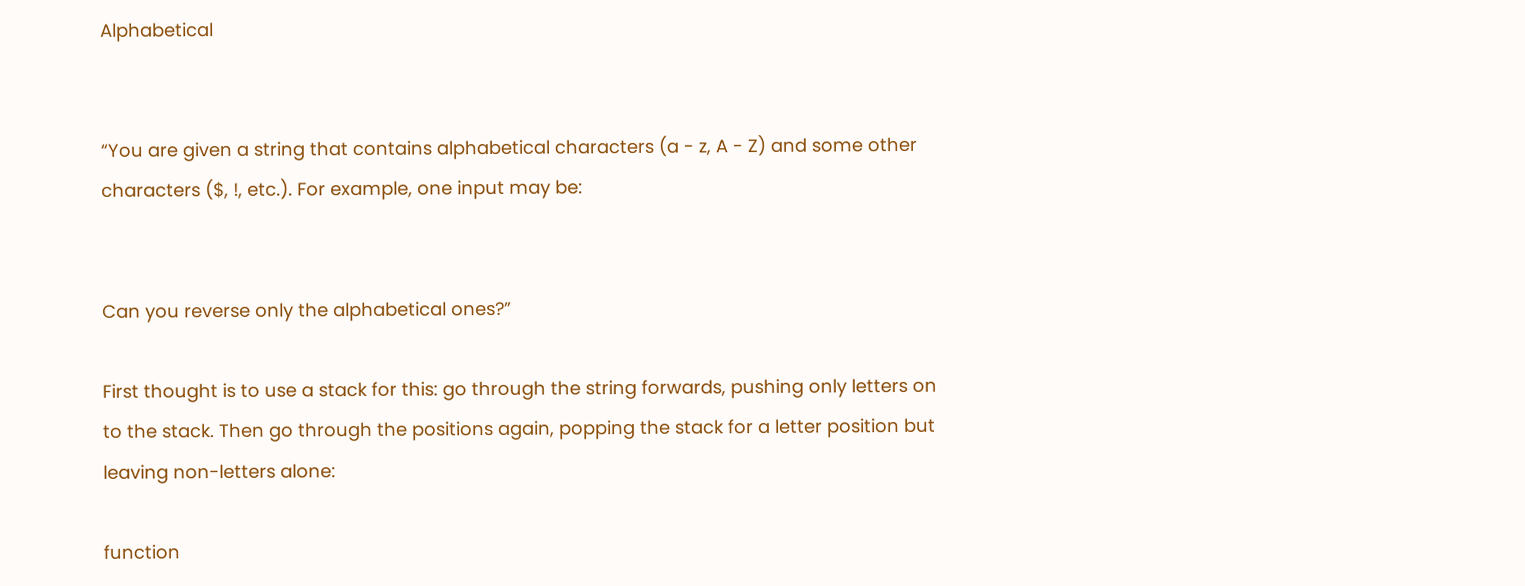Alphabetical


“You are given a string that contains alphabetical characters (a - z, A - Z) and some other characters ($, !, etc.). For example, one input may be:


Can you reverse only the alphabetical ones?”

First thought is to use a stack for this: go through the string forwards, pushing only letters on to the stack. Then go through the positions again, popping the stack for a letter position but leaving non-letters alone:

function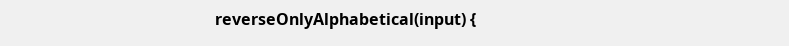reverseOnlyAlphabetical(input) {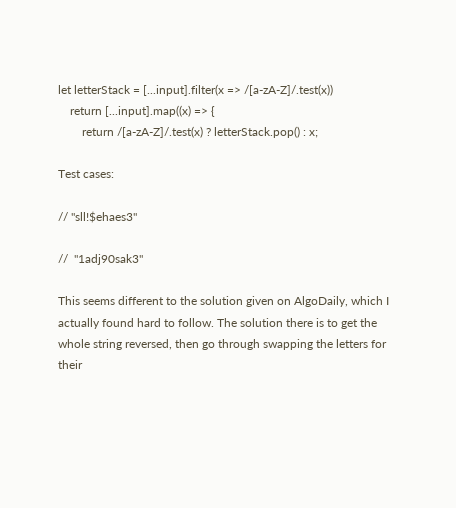let letterStack = [...input].filter(x => /[a-zA-Z]/.test(x))
    return [...input].map((x) => {
        return /[a-zA-Z]/.test(x) ? letterStack.pop() : x;

Test cases:

// "sll!$ehaes3"

//  "1adj90sak3"

This seems different to the solution given on AlgoDaily, which I actually found hard to follow. The solution there is to get the whole string reversed, then go through swapping the letters for their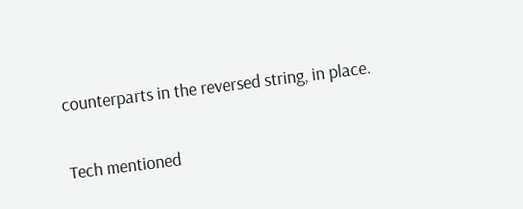counterparts in the reversed string, in place.

Tech mentioned